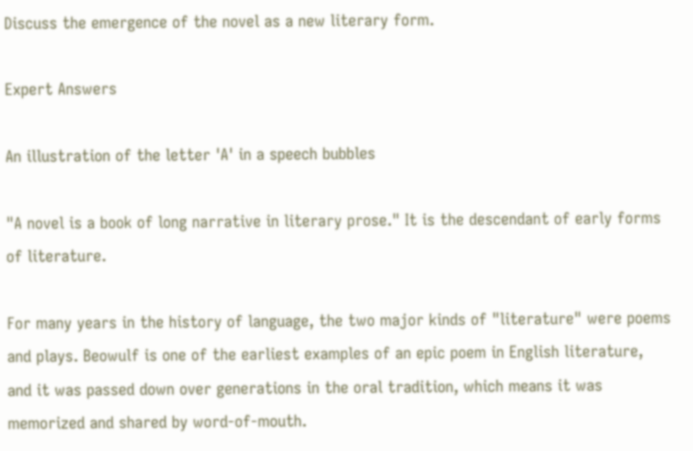Discuss the emergence of the novel as a new literary form.

Expert Answers

An illustration of the letter 'A' in a speech bubbles

"A novel is a book of long narrative in literary prose." It is the descendant of early forms of literature.

For many years in the history of language, the two major kinds of "literature" were poems and plays. Beowulf is one of the earliest examples of an epic poem in English literature, and it was passed down over generations in the oral tradition, which means it was memorized and shared by word-of-mouth.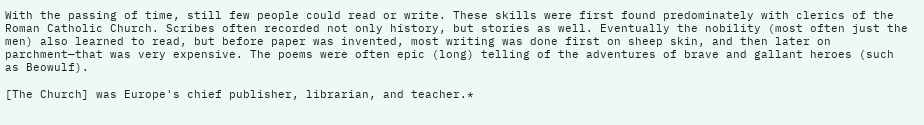With the passing of time, still few people could read or write. These skills were first found predominately with clerics of the Roman Catholic Church. Scribes often recorded not only history, but stories as well. Eventually the nobility (most often just the men) also learned to read, but before paper was invented, most writing was done first on sheep skin, and then later on parchment—that was very expensive. The poems were often epic (long) telling of the adventures of brave and gallant heroes (such as Beowulf).

[The Church] was Europe's chief publisher, librarian, and teacher.*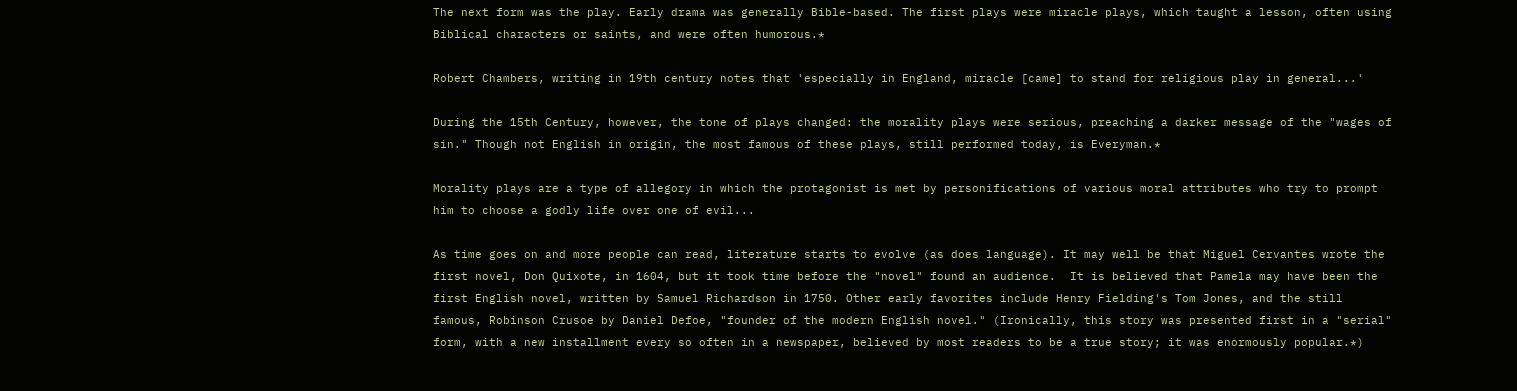The next form was the play. Early drama was generally Bible-based. The first plays were miracle plays, which taught a lesson, often using Biblical characters or saints, and were often humorous.*

Robert Chambers, writing in 19th century notes that 'especially in England, miracle [came] to stand for religious play in general...'

During the 15th Century, however, the tone of plays changed: the morality plays were serious, preaching a darker message of the "wages of sin." Though not English in origin, the most famous of these plays, still performed today, is Everyman.*

Morality plays are a type of allegory in which the protagonist is met by personifications of various moral attributes who try to prompt him to choose a godly life over one of evil...

As time goes on and more people can read, literature starts to evolve (as does language). It may well be that Miguel Cervantes wrote the first novel, Don Quixote, in 1604, but it took time before the "novel" found an audience.  It is believed that Pamela may have been the first English novel, written by Samuel Richardson in 1750. Other early favorites include Henry Fielding's Tom Jones, and the still famous, Robinson Crusoe by Daniel Defoe, "founder of the modern English novel." (Ironically, this story was presented first in a "serial" form, with a new installment every so often in a newspaper, believed by most readers to be a true story; it was enormously popular.*)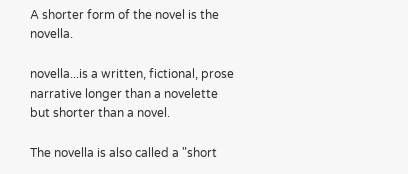A shorter form of the novel is the novella.

novella...is a written, fictional, prose narrative longer than a novelette but shorter than a novel.

The novella is also called a "short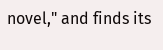novel," and finds its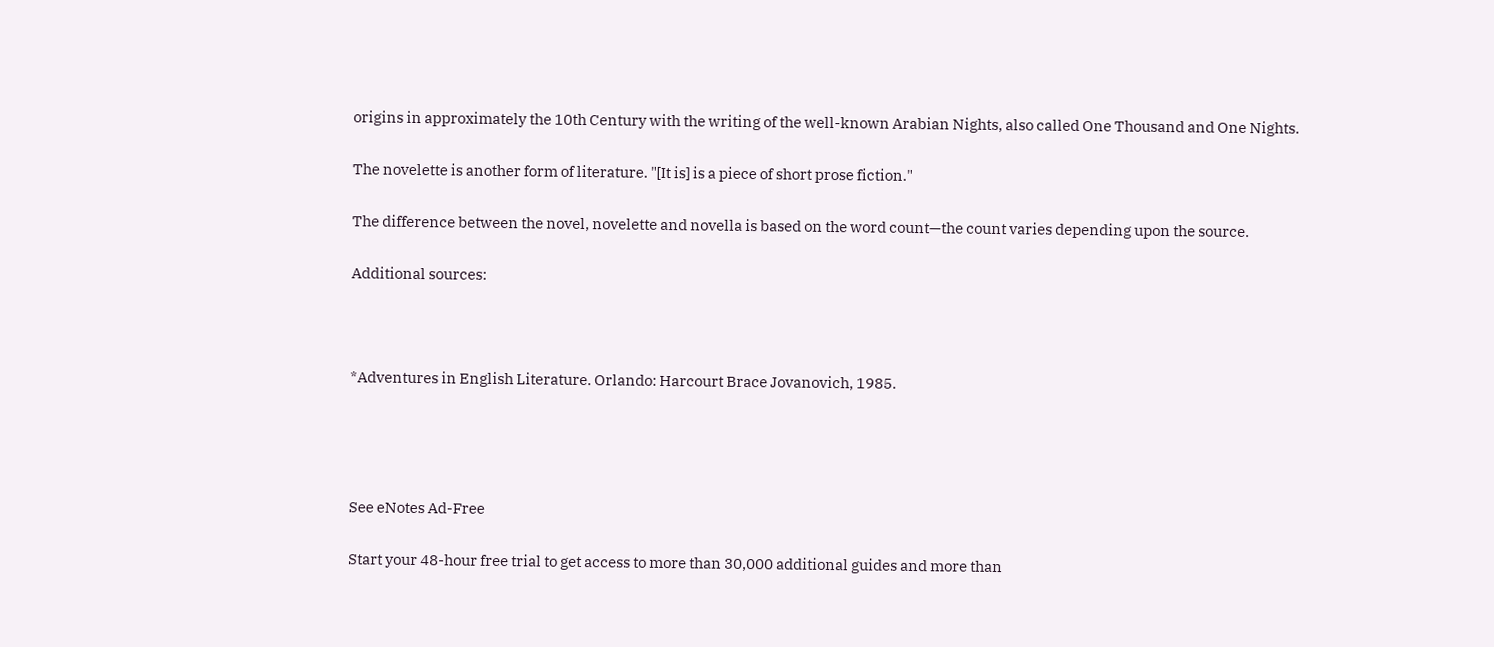origins in approximately the 10th Century with the writing of the well-known Arabian Nights, also called One Thousand and One Nights.

The novelette is another form of literature. "[It is] is a piece of short prose fiction."

The difference between the novel, novelette and novella is based on the word count—the count varies depending upon the source.

Additional sources:



*Adventures in English Literature. Orlando: Harcourt Brace Jovanovich, 1985.




See eNotes Ad-Free

Start your 48-hour free trial to get access to more than 30,000 additional guides and more than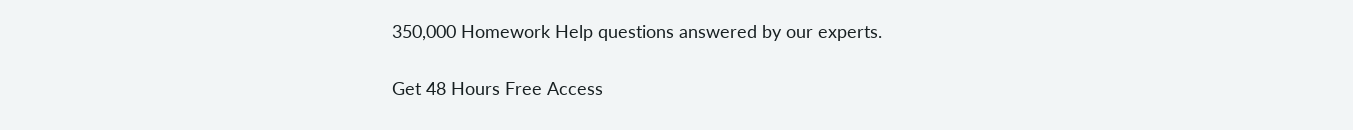350,000 Homework Help questions answered by our experts.

Get 48 Hours Free Access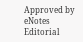Approved by eNotes Editorial